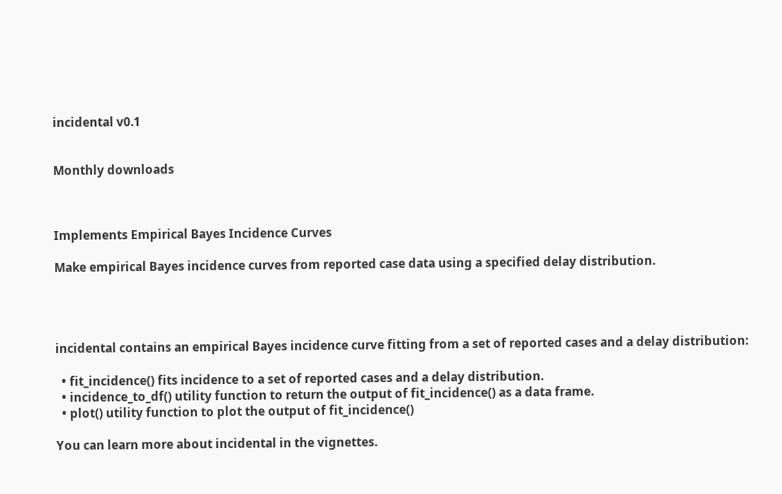incidental v0.1


Monthly downloads



Implements Empirical Bayes Incidence Curves

Make empirical Bayes incidence curves from reported case data using a specified delay distribution.




incidental contains an empirical Bayes incidence curve fitting from a set of reported cases and a delay distribution:

  • fit_incidence() fits incidence to a set of reported cases and a delay distribution.
  • incidence_to_df() utility function to return the output of fit_incidence() as a data frame.
  • plot() utility function to plot the output of fit_incidence()

You can learn more about incidental in the vignettes.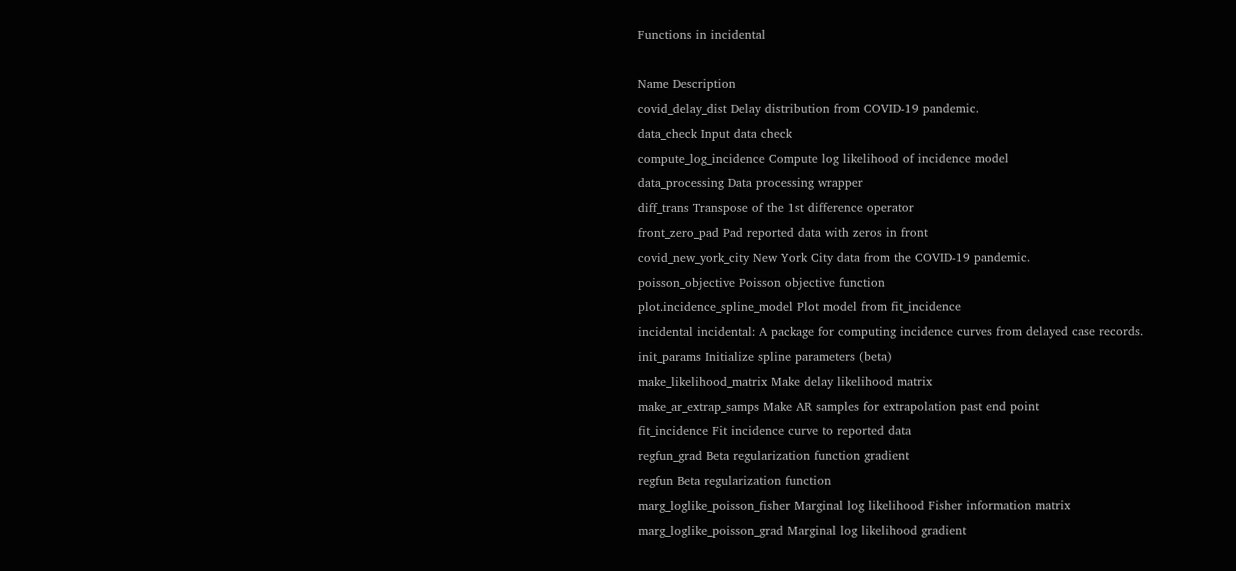Functions in incidental

Name Description
covid_delay_dist Delay distribution from COVID-19 pandemic.
data_check Input data check
compute_log_incidence Compute log likelihood of incidence model
data_processing Data processing wrapper
diff_trans Transpose of the 1st difference operator
front_zero_pad Pad reported data with zeros in front
covid_new_york_city New York City data from the COVID-19 pandemic.
poisson_objective Poisson objective function
plot.incidence_spline_model Plot model from fit_incidence
incidental incidental: A package for computing incidence curves from delayed case records.
init_params Initialize spline parameters (beta)
make_likelihood_matrix Make delay likelihood matrix
make_ar_extrap_samps Make AR samples for extrapolation past end point
fit_incidence Fit incidence curve to reported data
regfun_grad Beta regularization function gradient
regfun Beta regularization function
marg_loglike_poisson_fisher Marginal log likelihood Fisher information matrix
marg_loglike_poisson_grad Marginal log likelihood gradient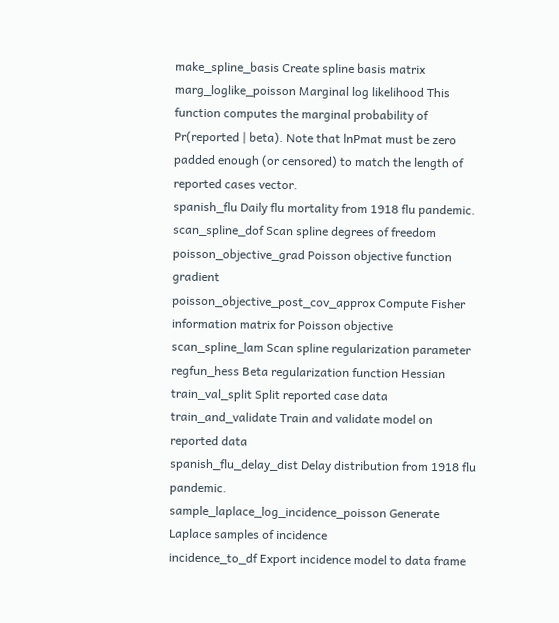make_spline_basis Create spline basis matrix
marg_loglike_poisson Marginal log likelihood This function computes the marginal probability of Pr(reported | beta). Note that lnPmat must be zero padded enough (or censored) to match the length of reported cases vector.
spanish_flu Daily flu mortality from 1918 flu pandemic.
scan_spline_dof Scan spline degrees of freedom
poisson_objective_grad Poisson objective function gradient
poisson_objective_post_cov_approx Compute Fisher information matrix for Poisson objective
scan_spline_lam Scan spline regularization parameter
regfun_hess Beta regularization function Hessian
train_val_split Split reported case data
train_and_validate Train and validate model on reported data
spanish_flu_delay_dist Delay distribution from 1918 flu pandemic.
sample_laplace_log_incidence_poisson Generate Laplace samples of incidence
incidence_to_df Export incidence model to data frame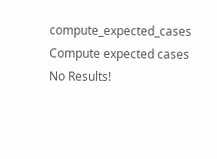compute_expected_cases Compute expected cases
No Results!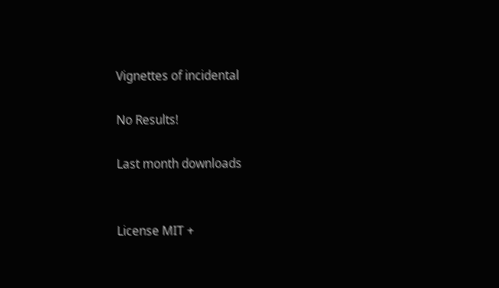Vignettes of incidental

No Results!

Last month downloads


License MIT +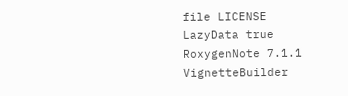file LICENSE
LazyData true
RoxygenNote 7.1.1
VignetteBuilder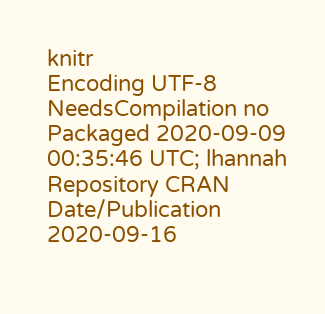knitr
Encoding UTF-8
NeedsCompilation no
Packaged 2020-09-09 00:35:46 UTC; lhannah
Repository CRAN
Date/Publication 2020-09-16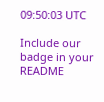09:50:03 UTC

Include our badge in your README